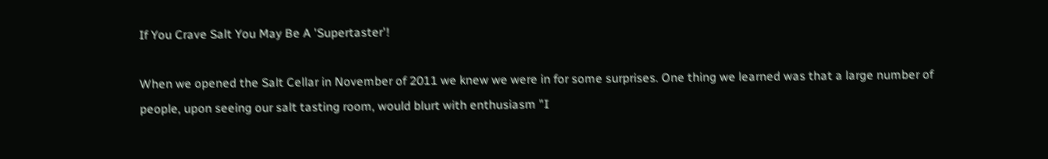If You Crave Salt You May Be A 'Supertaster'!

When we opened the Salt Cellar in November of 2011 we knew we were in for some surprises. One thing we learned was that a large number of people, upon seeing our salt tasting room, would blurt with enthusiasm "I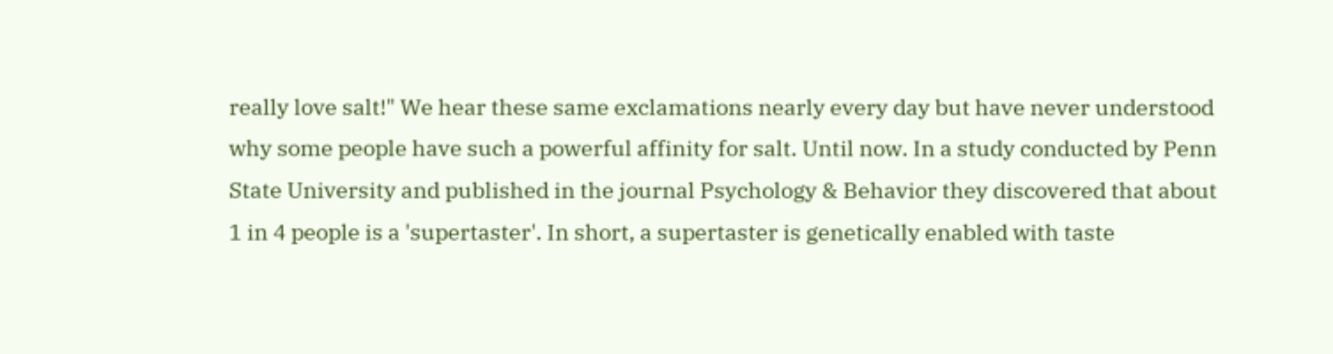really love salt!" We hear these same exclamations nearly every day but have never understood why some people have such a powerful affinity for salt. Until now. In a study conducted by Penn State University and published in the journal Psychology & Behavior they discovered that about 1 in 4 people is a 'supertaster'. In short, a supertaster is genetically enabled with taste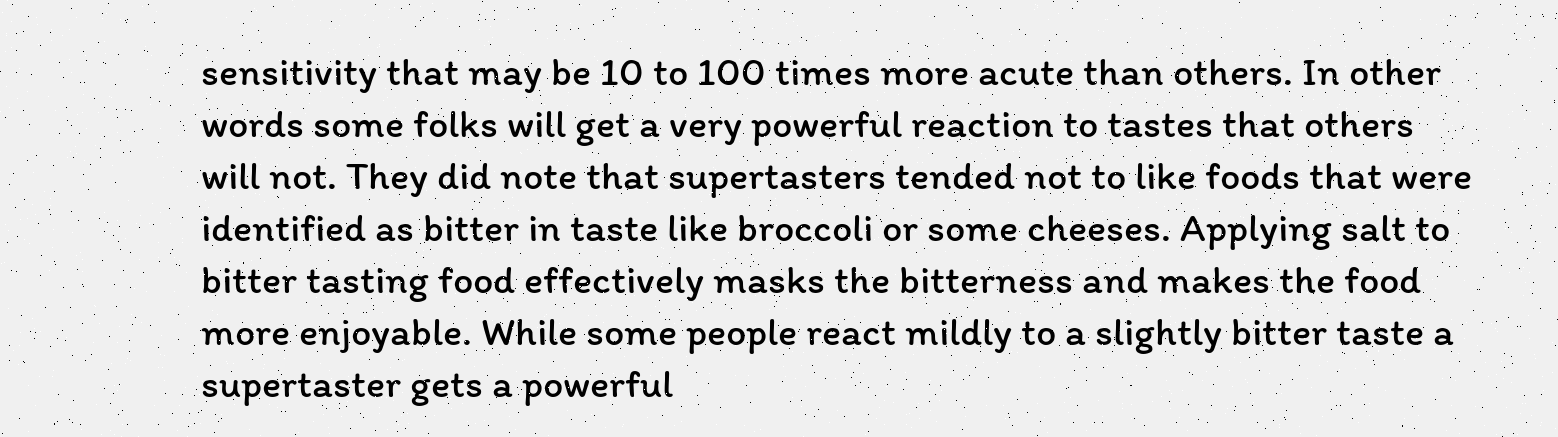sensitivity that may be 10 to 100 times more acute than others. In other words some folks will get a very powerful reaction to tastes that others will not. They did note that supertasters tended not to like foods that were identified as bitter in taste like broccoli or some cheeses. Applying salt to bitter tasting food effectively masks the bitterness and makes the food more enjoyable. While some people react mildly to a slightly bitter taste a supertaster gets a powerful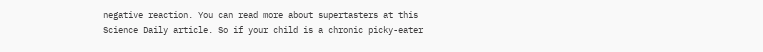negative reaction. You can read more about supertasters at this Science Daily article. So if your child is a chronic picky-eater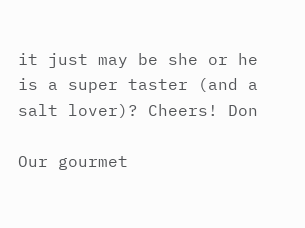it just may be she or he is a super taster (and a salt lover)? Cheers! Don

Our gourmet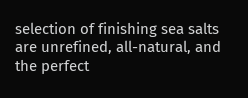selection of finishing sea salts are unrefined, all-natural, and the perfect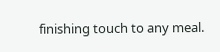finishing touch to any meal.